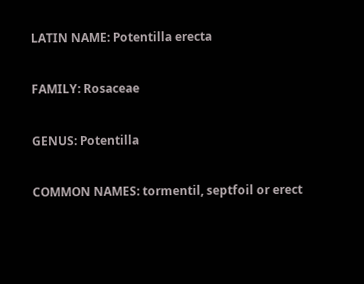LATIN NAME: Potentilla erecta

FAMILY: Rosaceae

GENUS: Potentilla

COMMON NAMES: tormentil, septfoil or erect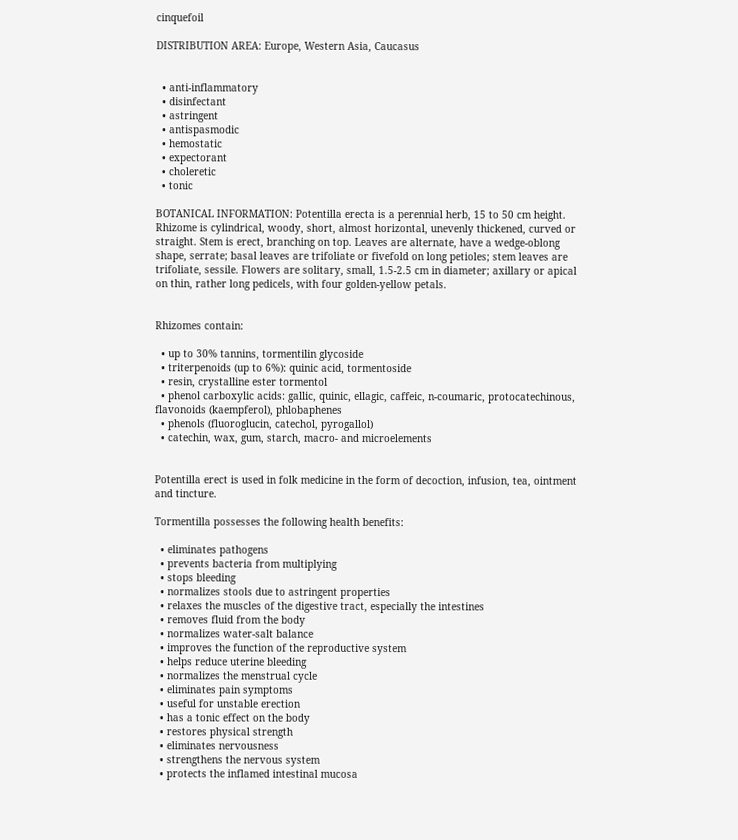cinquefoil

DISTRIBUTION AREA: Europe, Western Asia, Caucasus


  • anti-inflammatory
  • disinfectant
  • astringent
  • antispasmodic
  • hemostatic
  • expectorant
  • choleretic
  • tonic

BOTANICAL INFORMATION: Potentilla erecta is a perennial herb, 15 to 50 cm height. Rhizome is cylindrical, woody, short, almost horizontal, unevenly thickened, curved or straight. Stem is erect, branching on top. Leaves are alternate, have a wedge-oblong shape, serrate; basal leaves are trifoliate or fivefold on long petioles; stem leaves are trifoliate, sessile. Flowers are solitary, small, 1.5-2.5 cm in diameter; axillary or apical on thin, rather long pedicels, with four golden-yellow petals.


Rhizomes contain:

  • up to 30% tannins, tormentilin glycoside
  • triterpenoids (up to 6%): quinic acid, tormentoside
  • resin, crystalline ester tormentol
  • phenol carboxylic acids: gallic, quinic, ellagic, caffeic, n-coumaric, protocatechinous, flavonoids (kaempferol), phlobaphenes
  • phenols (fluoroglucin, catechol, pyrogallol)
  • catechin, wax, gum, starch, macro- and microelements


Potentilla erect is used in folk medicine in the form of decoction, infusion, tea, ointment and tincture.

Tormentilla possesses the following health benefits:

  • eliminates pathogens
  • prevents bacteria from multiplying
  • stops bleeding
  • normalizes stools due to astringent properties
  • relaxes the muscles of the digestive tract, especially the intestines
  • removes fluid from the body
  • normalizes water-salt balance
  • improves the function of the reproductive system
  • helps reduce uterine bleeding
  • normalizes the menstrual cycle
  • eliminates pain symptoms
  • useful for unstable erection
  • has a tonic effect on the body
  • restores physical strength
  • eliminates nervousness
  • strengthens the nervous system
  • protects the inflamed intestinal mucosa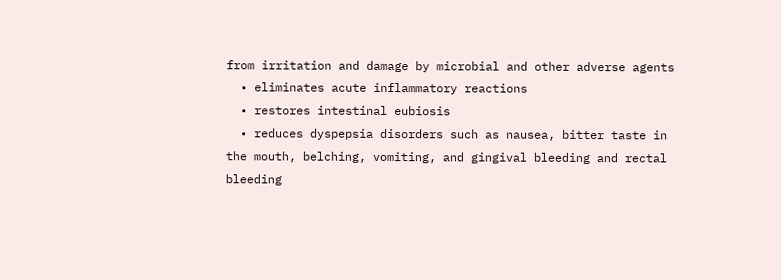from irritation and damage by microbial and other adverse agents
  • eliminates acute inflammatory reactions
  • restores intestinal eubiosis
  • reduces dyspepsia disorders such as nausea, bitter taste in the mouth, belching, vomiting, and gingival bleeding and rectal bleeding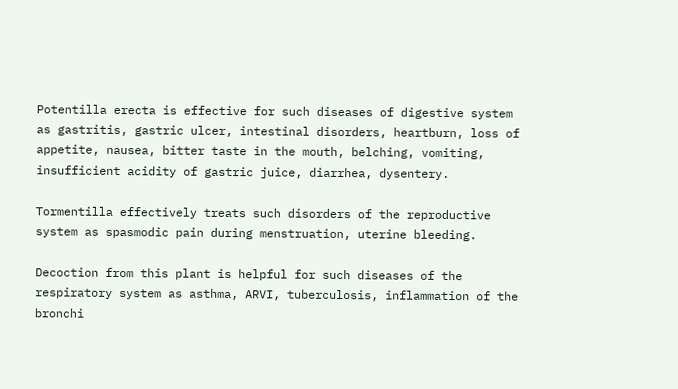Potentilla erecta is effective for such diseases of digestive system as gastritis, gastric ulcer, intestinal disorders, heartburn, loss of appetite, nausea, bitter taste in the mouth, belching, vomiting, insufficient acidity of gastric juice, diarrhea, dysentery.

Tormentilla effectively treats such disorders of the reproductive system as spasmodic pain during menstruation, uterine bleeding.

Decoction from this plant is helpful for such diseases of the respiratory system as asthma, ARVI, tuberculosis, inflammation of the bronchi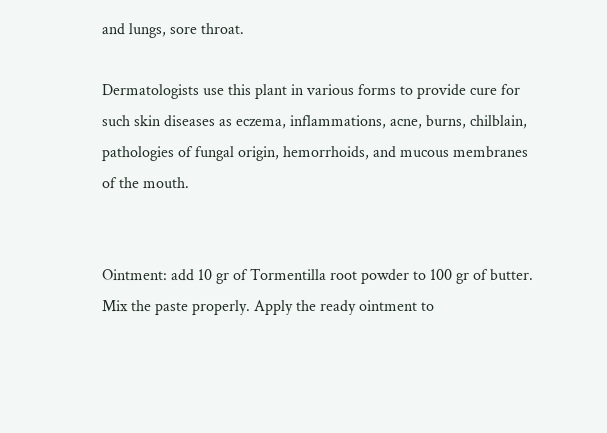and lungs, sore throat.

Dermatologists use this plant in various forms to provide cure for such skin diseases as eczema, inflammations, acne, burns, chilblain, pathologies of fungal origin, hemorrhoids, and mucous membranes of the mouth.


Ointment: add 10 gr of Tormentilla root powder to 100 gr of butter. Mix the paste properly. Apply the ready ointment to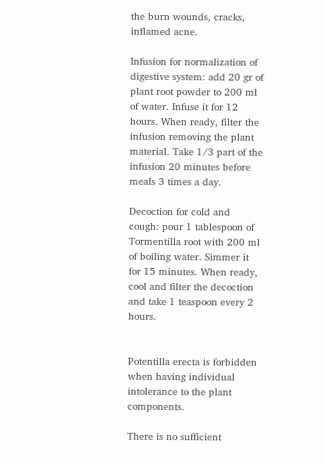the burn wounds, cracks, inflamed acne.

Infusion for normalization of digestive system: add 20 gr of plant root powder to 200 ml of water. Infuse it for 12 hours. When ready, filter the infusion removing the plant material. Take 1/3 part of the infusion 20 minutes before meals 3 times a day.

Decoction for cold and cough: pour 1 tablespoon of Tormentilla root with 200 ml of boiling water. Simmer it for 15 minutes. When ready, cool and filter the decoction and take 1 teaspoon every 2 hours.


Potentilla erecta is forbidden when having individual intolerance to the plant components.

There is no sufficient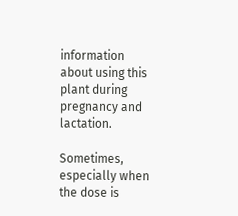information about using this plant during pregnancy and lactation.

Sometimes, especially when the dose is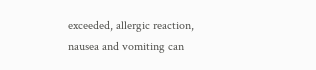exceeded, allergic reaction, nausea and vomiting can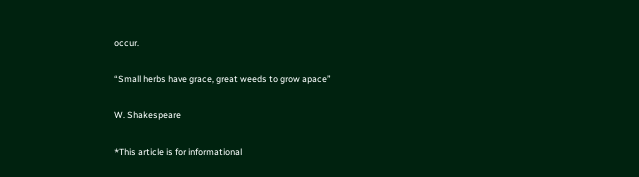occur.

“Small herbs have grace, great weeds to grow apace”

W. Shakespeare

*This article is for informational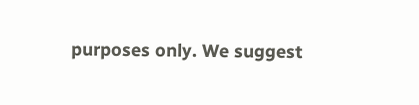purposes only. We suggest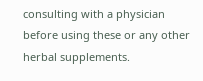consulting with a physician before using these or any other herbal supplements.